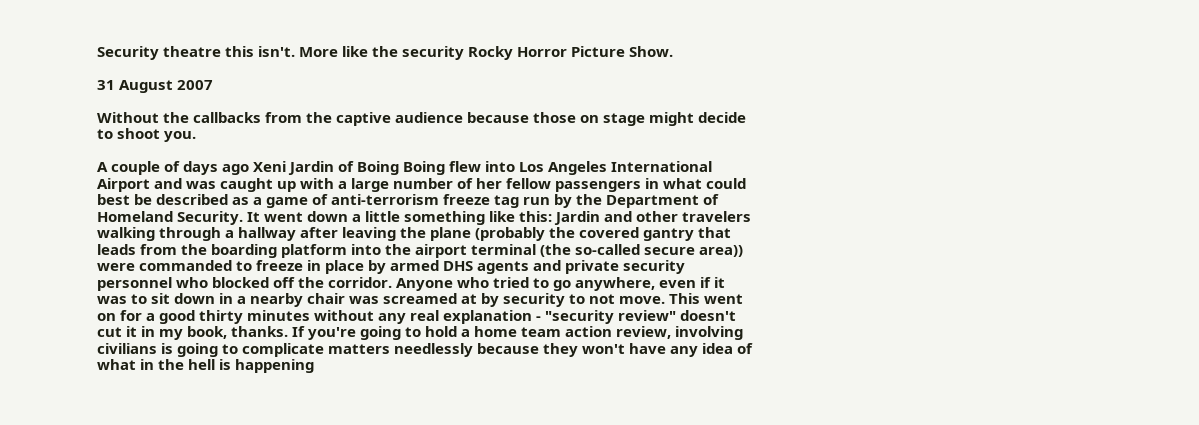Security theatre this isn't. More like the security Rocky Horror Picture Show.

31 August 2007

Without the callbacks from the captive audience because those on stage might decide to shoot you.

A couple of days ago Xeni Jardin of Boing Boing flew into Los Angeles International Airport and was caught up with a large number of her fellow passengers in what could best be described as a game of anti-terrorism freeze tag run by the Department of Homeland Security. It went down a little something like this: Jardin and other travelers walking through a hallway after leaving the plane (probably the covered gantry that leads from the boarding platform into the airport terminal (the so-called secure area)) were commanded to freeze in place by armed DHS agents and private security personnel who blocked off the corridor. Anyone who tried to go anywhere, even if it was to sit down in a nearby chair was screamed at by security to not move. This went on for a good thirty minutes without any real explanation - "security review" doesn't cut it in my book, thanks. If you're going to hold a home team action review, involving civilians is going to complicate matters needlessly because they won't have any idea of what in the hell is happening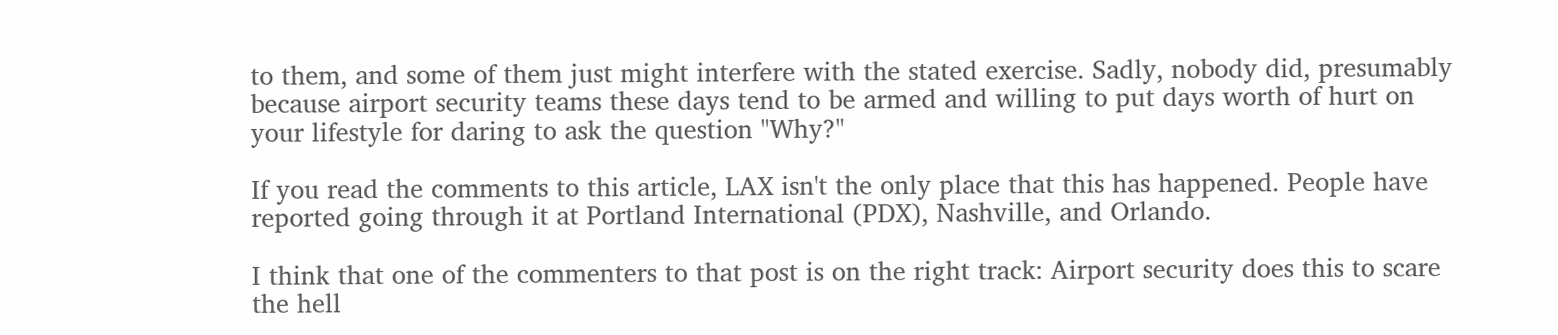to them, and some of them just might interfere with the stated exercise. Sadly, nobody did, presumably because airport security teams these days tend to be armed and willing to put days worth of hurt on your lifestyle for daring to ask the question "Why?"

If you read the comments to this article, LAX isn't the only place that this has happened. People have reported going through it at Portland International (PDX), Nashville, and Orlando.

I think that one of the commenters to that post is on the right track: Airport security does this to scare the hell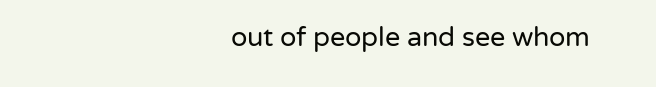out of people and see whom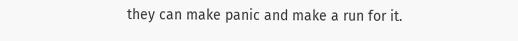they can make panic and make a run for it.